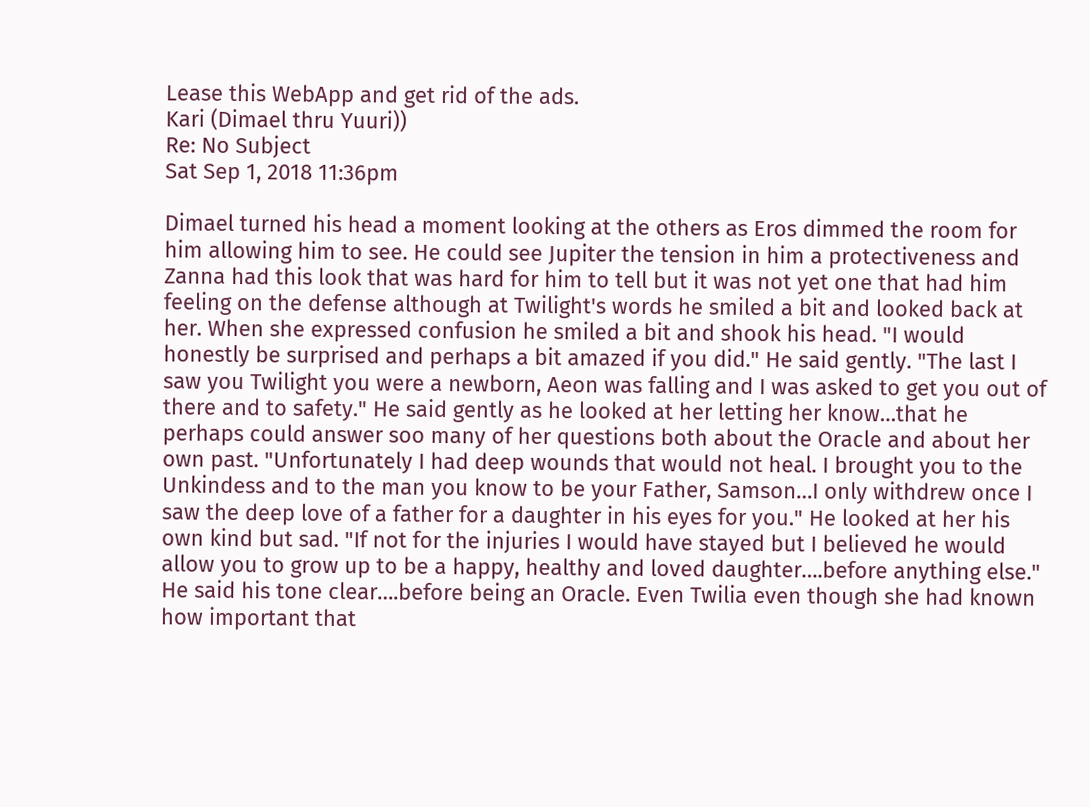Lease this WebApp and get rid of the ads.
Kari (Dimael thru Yuuri))
Re: No Subject
Sat Sep 1, 2018 11:36pm

Dimael turned his head a moment looking at the others as Eros dimmed the room for him allowing him to see. He could see Jupiter the tension in him a protectiveness and Zanna had this look that was hard for him to tell but it was not yet one that had him feeling on the defense although at Twilight's words he smiled a bit and looked back at her. When she expressed confusion he smiled a bit and shook his head. "I would honestly be surprised and perhaps a bit amazed if you did." He said gently. "The last I saw you Twilight you were a newborn, Aeon was falling and I was asked to get you out of there and to safety." He said gently as he looked at her letting her know…that he perhaps could answer soo many of her questions both about the Oracle and about her own past. "Unfortunately I had deep wounds that would not heal. I brought you to the Unkindess and to the man you know to be your Father, Samson…I only withdrew once I saw the deep love of a father for a daughter in his eyes for you." He looked at her his own kind but sad. "If not for the injuries I would have stayed but I believed he would allow you to grow up to be a happy, healthy and loved daughter….before anything else." He said his tone clear….before being an Oracle. Even Twilia even though she had known how important that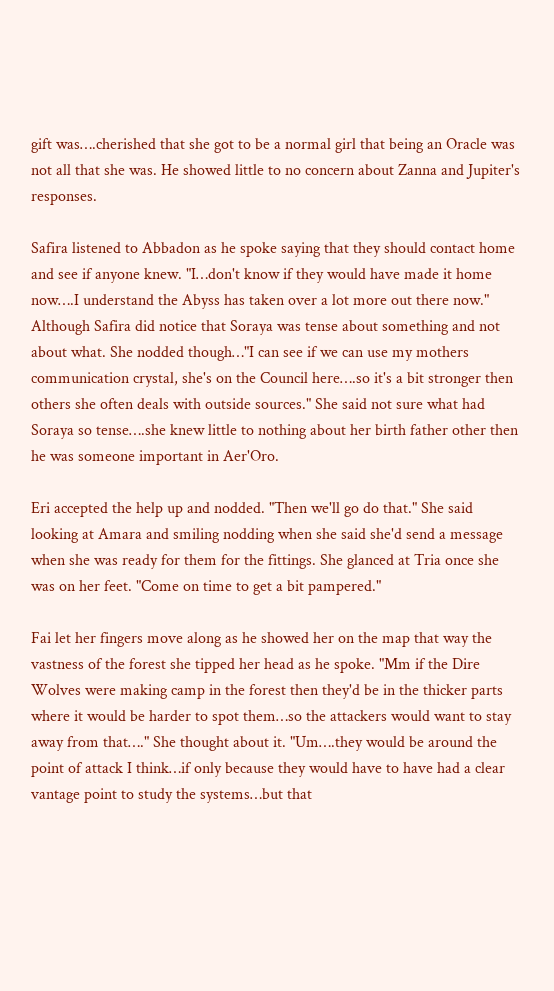gift was….cherished that she got to be a normal girl that being an Oracle was not all that she was. He showed little to no concern about Zanna and Jupiter's responses.

Safira listened to Abbadon as he spoke saying that they should contact home and see if anyone knew. "I…don't know if they would have made it home now….I understand the Abyss has taken over a lot more out there now." Although Safira did notice that Soraya was tense about something and not about what. She nodded though…"I can see if we can use my mothers communication crystal, she's on the Council here….so it's a bit stronger then others she often deals with outside sources." She said not sure what had Soraya so tense….she knew little to nothing about her birth father other then he was someone important in Aer'Oro.

Eri accepted the help up and nodded. "Then we'll go do that." She said looking at Amara and smiling nodding when she said she'd send a message when she was ready for them for the fittings. She glanced at Tria once she was on her feet. "Come on time to get a bit pampered."

Fai let her fingers move along as he showed her on the map that way the vastness of the forest she tipped her head as he spoke. "Mm if the Dire Wolves were making camp in the forest then they'd be in the thicker parts where it would be harder to spot them…so the attackers would want to stay away from that…." She thought about it. "Um….they would be around the point of attack I think…if only because they would have to have had a clear vantage point to study the systems…but that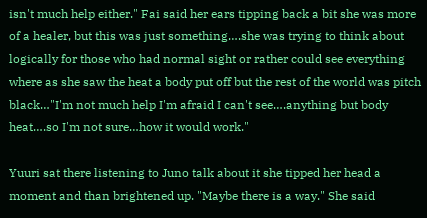isn't much help either." Fai said her ears tipping back a bit she was more of a healer, but this was just something….she was trying to think about logically for those who had normal sight or rather could see everything where as she saw the heat a body put off but the rest of the world was pitch black…"I'm not much help I'm afraid I can't see….anything but body heat….so I'm not sure…how it would work."

Yuuri sat there listening to Juno talk about it she tipped her head a moment and than brightened up. "Maybe there is a way." She said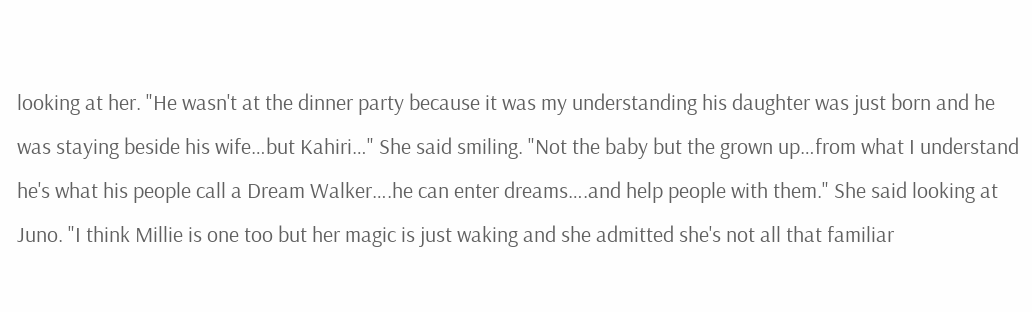looking at her. "He wasn't at the dinner party because it was my understanding his daughter was just born and he was staying beside his wife…but Kahiri…" She said smiling. "Not the baby but the grown up…from what I understand he's what his people call a Dream Walker….he can enter dreams….and help people with them." She said looking at Juno. "I think Millie is one too but her magic is just waking and she admitted she's not all that familiar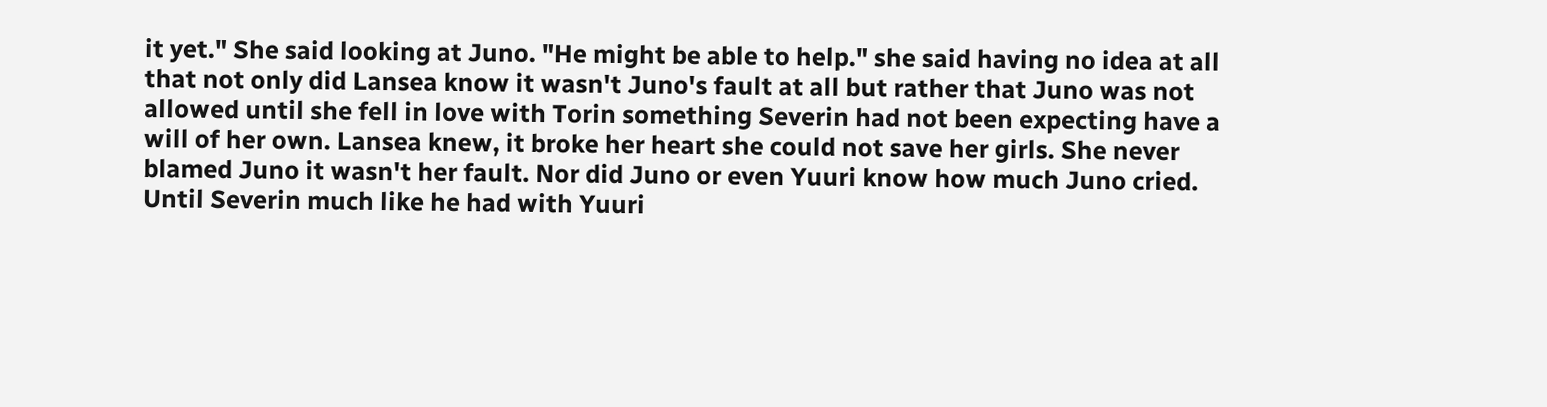it yet." She said looking at Juno. "He might be able to help." she said having no idea at all that not only did Lansea know it wasn't Juno's fault at all but rather that Juno was not allowed until she fell in love with Torin something Severin had not been expecting have a will of her own. Lansea knew, it broke her heart she could not save her girls. She never blamed Juno it wasn't her fault. Nor did Juno or even Yuuri know how much Juno cried. Until Severin much like he had with Yuuri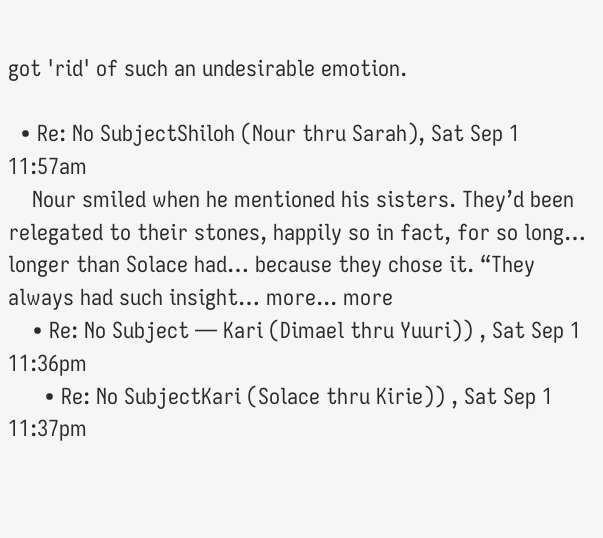got 'rid' of such an undesirable emotion.

  • Re: No SubjectShiloh (Nour thru Sarah), Sat Sep 1 11:57am
    Nour smiled when he mentioned his sisters. They’d been relegated to their stones, happily so in fact, for so long… longer than Solace had… because they chose it. “They always had such insight… more... more
    • Re: No Subject — Kari (Dimael thru Yuuri)) , Sat Sep 1 11:36pm
      • Re: No SubjectKari (Solace thru Kirie)) , Sat Sep 1 11:37pm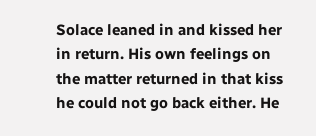Solace leaned in and kissed her in return. His own feelings on the matter returned in that kiss he could not go back either. He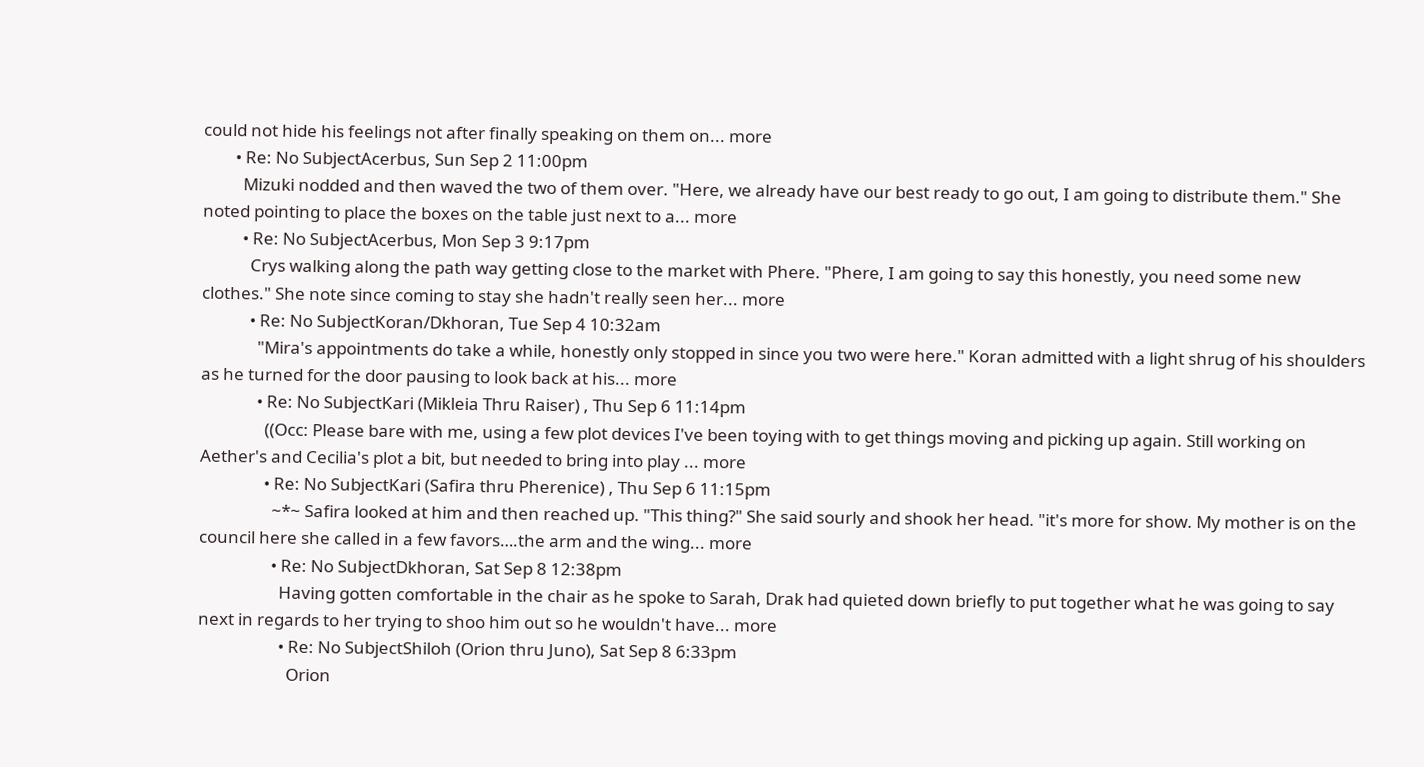could not hide his feelings not after finally speaking on them on... more
        • Re: No SubjectAcerbus, Sun Sep 2 11:00pm
          Mizuki nodded and then waved the two of them over. "Here, we already have our best ready to go out, I am going to distribute them." She noted pointing to place the boxes on the table just next to a... more
          • Re: No SubjectAcerbus, Mon Sep 3 9:17pm
            Crys walking along the path way getting close to the market with Phere. "Phere, I am going to say this honestly, you need some new clothes." She note since coming to stay she hadn't really seen her... more
            • Re: No SubjectKoran/Dkhoran, Tue Sep 4 10:32am
              "Mira's appointments do take a while, honestly only stopped in since you two were here." Koran admitted with a light shrug of his shoulders as he turned for the door pausing to look back at his... more
              • Re: No SubjectKari (Mikleia Thru Raiser) , Thu Sep 6 11:14pm
                ((Occ: Please bare with me, using a few plot devices I've been toying with to get things moving and picking up again. Still working on Aether's and Cecilia's plot a bit, but needed to bring into play ... more
                • Re: No SubjectKari (Safira thru Pherenice) , Thu Sep 6 11:15pm
                  ~*~ Safira looked at him and then reached up. "This thing?" She said sourly and shook her head. "it's more for show. My mother is on the council here she called in a few favors….the arm and the wing... more
                  • Re: No SubjectDkhoran, Sat Sep 8 12:38pm
                    Having gotten comfortable in the chair as he spoke to Sarah, Drak had quieted down briefly to put together what he was going to say next in regards to her trying to shoo him out so he wouldn't have... more
                    • Re: No SubjectShiloh (Orion thru Juno), Sat Sep 8 6:33pm
                      Orion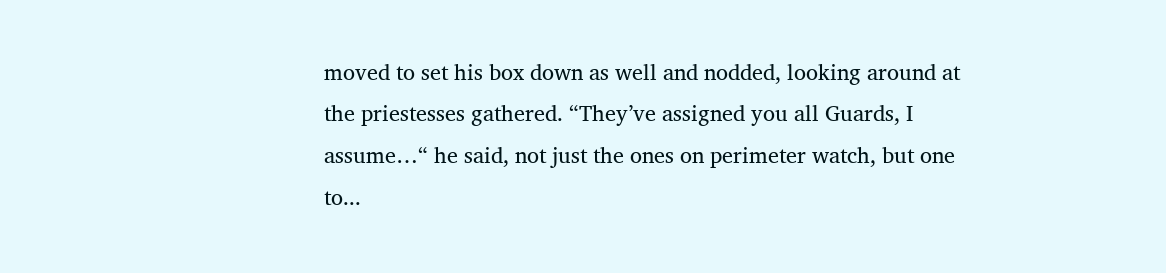moved to set his box down as well and nodded, looking around at the priestesses gathered. “They’ve assigned you all Guards, I assume…“ he said, not just the ones on perimeter watch, but one to...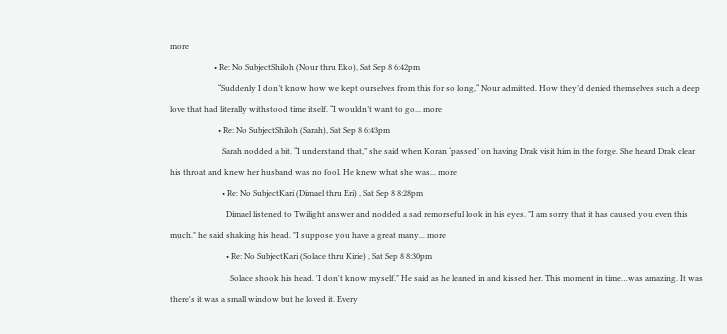more
                      • Re: No SubjectShiloh (Nour thru Eko), Sat Sep 8 6:42pm
                        “Suddenly I don’t know how we kept ourselves from this for so long,“ Nour admitted. How they’d denied themselves such a deep love that had literally withstood time itself. “I wouldn’t want to go... more
                        • Re: No SubjectShiloh (Sarah), Sat Sep 8 6:43pm
                          Sarah nodded a bit. “I understand that,” she said when Koran ‘passed’ on having Drak visit him in the forge. She heard Drak clear his throat and knew her husband was no fool. He knew what she was... more
                          • Re: No SubjectKari (Dimael thru Eri) , Sat Sep 8 8:28pm
                            Dimael listened to Twilight answer and nodded a sad remorseful look in his eyes. "I am sorry that it has caused you even this much." he said shaking his head. "I suppose you have a great many... more
                            • Re: No SubjectKari (Solace thru Kirie) , Sat Sep 8 8:30pm
                              Solace shook his head. 'I don't know myself." He said as he leaned in and kissed her. This moment in time…was amazing. It was there's it was a small window but he loved it. Every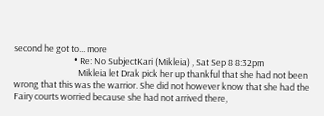second he got to... more
                              • Re: No SubjectKari (Mikleia) , Sat Sep 8 8:32pm
                                Mikleia let Drak pick her up thankful that she had not been wrong that this was the warrior. She did not however know that she had the Fairy courts worried because she had not arrived there,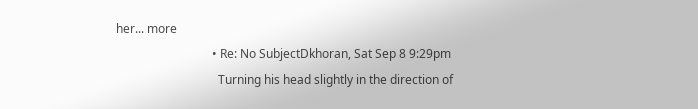her... more
                                • Re: No SubjectDkhoran, Sat Sep 8 9:29pm
                                  Turning his head slightly in the direction of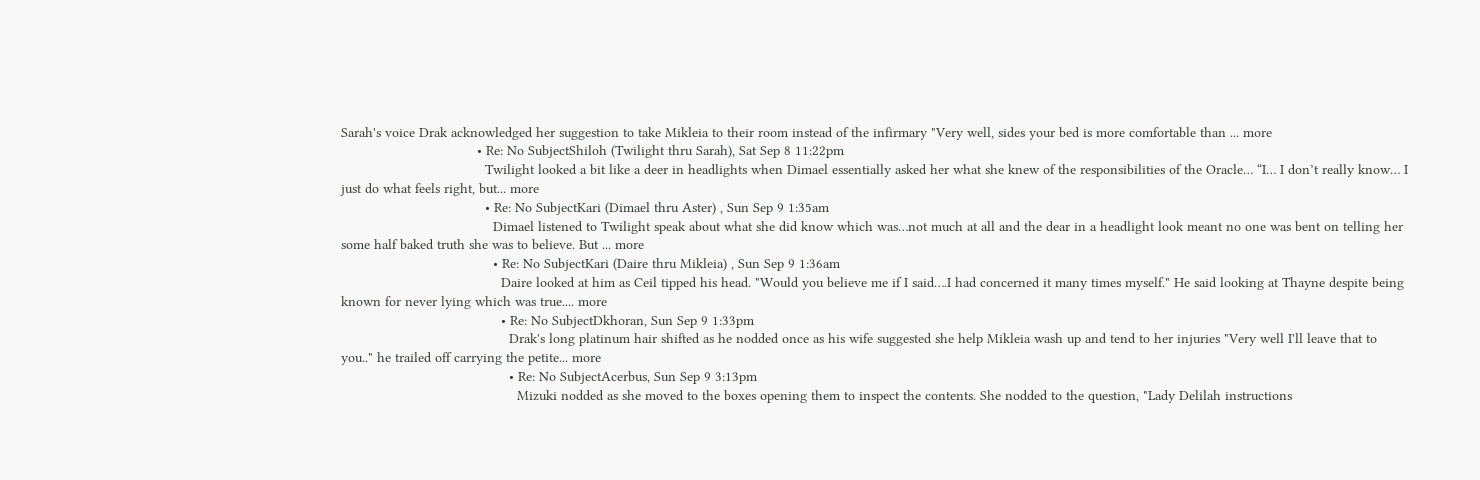Sarah's voice Drak acknowledged her suggestion to take Mikleia to their room instead of the infirmary "Very well, sides your bed is more comfortable than ... more
                                  • Re: No SubjectShiloh (Twilight thru Sarah), Sat Sep 8 11:22pm
                                    Twilight looked a bit like a deer in headlights when Dimael essentially asked her what she knew of the responsibilities of the Oracle… “I… I don’t really know… I just do what feels right, but... more
                                    • Re: No SubjectKari (Dimael thru Aster) , Sun Sep 9 1:35am
                                      Dimael listened to Twilight speak about what she did know which was…not much at all and the dear in a headlight look meant no one was bent on telling her some half baked truth she was to believe. But ... more
                                      • Re: No SubjectKari (Daire thru Mikleia) , Sun Sep 9 1:36am
                                        Daire looked at him as Ceil tipped his head. "Would you believe me if I said….I had concerned it many times myself." He said looking at Thayne despite being known for never lying which was true.... more
                                        • Re: No SubjectDkhoran, Sun Sep 9 1:33pm
                                          Drak's long platinum hair shifted as he nodded once as his wife suggested she help Mikleia wash up and tend to her injuries "Very well I'll leave that to you.." he trailed off carrying the petite... more
                                          • Re: No SubjectAcerbus, Sun Sep 9 3:13pm
                                            Mizuki nodded as she moved to the boxes opening them to inspect the contents. She nodded to the question, "Lady Delilah instructions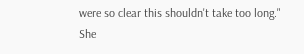were so clear this shouldn't take too long." She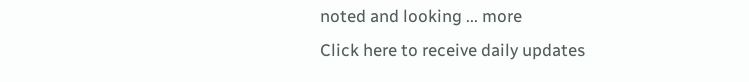noted and looking ... more
Click here to receive daily updates